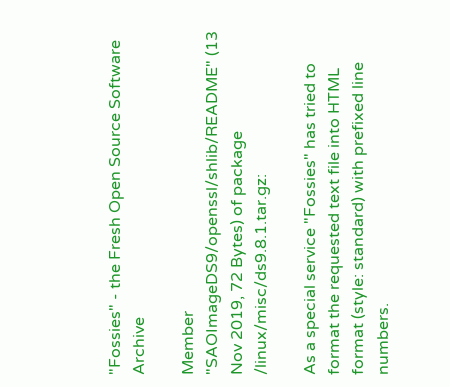"Fossies" - the Fresh Open Source Software Archive

Member "SAOImageDS9/openssl/shlib/README" (13 Nov 2019, 72 Bytes) of package /linux/misc/ds9.8.1.tar.gz:

As a special service "Fossies" has tried to format the requested text file into HTML format (style: standard) with prefixed line numbers.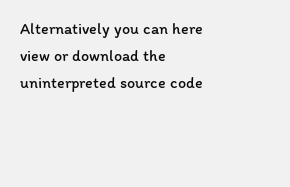Alternatively you can here view or download the uninterpreted source code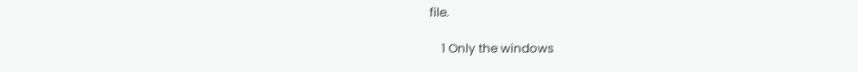file.

    1 Only the windows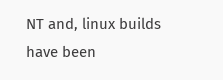NT and, linux builds have been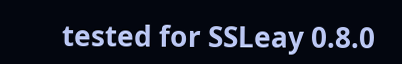tested for SSLeay 0.8.0